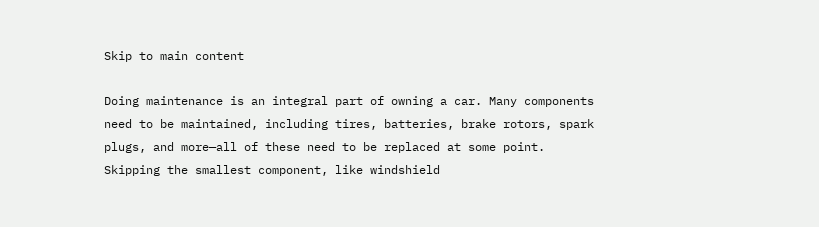Skip to main content

Doing maintenance is an integral part of owning a car. Many components need to be maintained, including tires, batteries, brake rotors, spark plugs, and more—all of these need to be replaced at some point. Skipping the smallest component, like windshield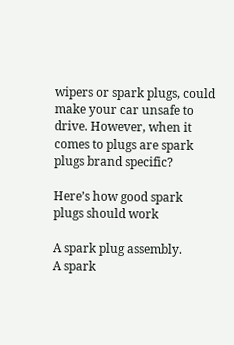wipers or spark plugs, could make your car unsafe to drive. However, when it comes to plugs are spark plugs brand specific?

Here’s how good spark plugs should work

A spark plug assembly.
A spark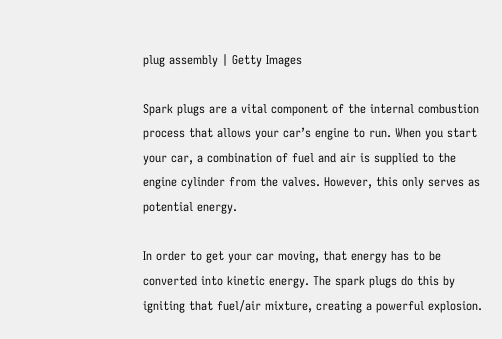plug assembly | Getty Images

Spark plugs are a vital component of the internal combustion process that allows your car’s engine to run. When you start your car, a combination of fuel and air is supplied to the engine cylinder from the valves. However, this only serves as potential energy.

In order to get your car moving, that energy has to be converted into kinetic energy. The spark plugs do this by igniting that fuel/air mixture, creating a powerful explosion.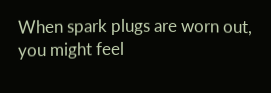When spark plugs are worn out, you might feel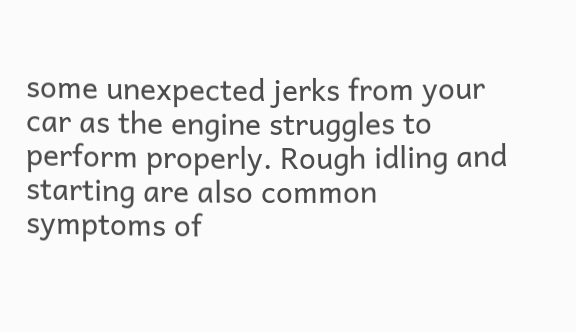some unexpected jerks from your car as the engine struggles to perform properly. Rough idling and starting are also common symptoms of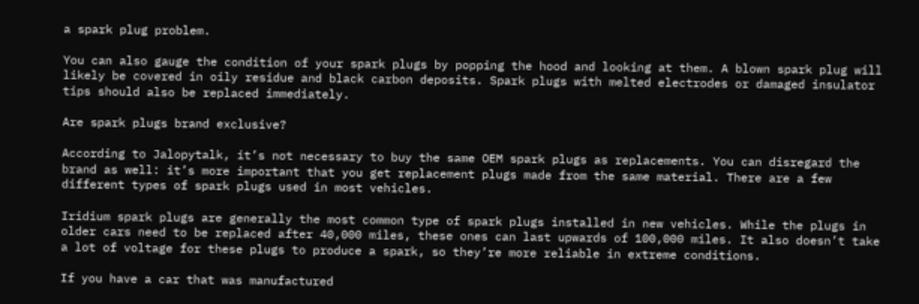a spark plug problem.

You can also gauge the condition of your spark plugs by popping the hood and looking at them. A blown spark plug will likely be covered in oily residue and black carbon deposits. Spark plugs with melted electrodes or damaged insulator tips should also be replaced immediately.

Are spark plugs brand exclusive?

According to Jalopytalk, it’s not necessary to buy the same OEM spark plugs as replacements. You can disregard the brand as well: it’s more important that you get replacement plugs made from the same material. There are a few different types of spark plugs used in most vehicles.

Iridium spark plugs are generally the most common type of spark plugs installed in new vehicles. While the plugs in older cars need to be replaced after 40,000 miles, these ones can last upwards of 100,000 miles. It also doesn’t take a lot of voltage for these plugs to produce a spark, so they’re more reliable in extreme conditions.

If you have a car that was manufactured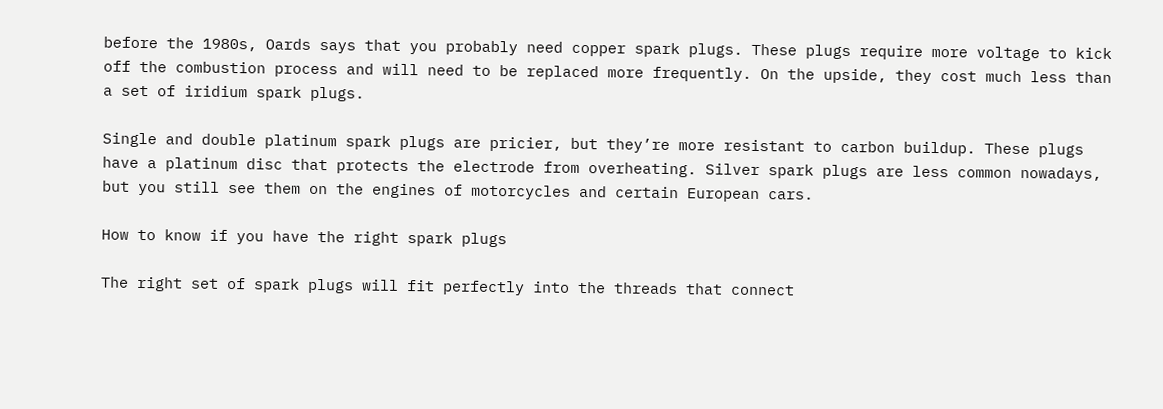before the 1980s, Oards says that you probably need copper spark plugs. These plugs require more voltage to kick off the combustion process and will need to be replaced more frequently. On the upside, they cost much less than a set of iridium spark plugs.

Single and double platinum spark plugs are pricier, but they’re more resistant to carbon buildup. These plugs have a platinum disc that protects the electrode from overheating. Silver spark plugs are less common nowadays, but you still see them on the engines of motorcycles and certain European cars.

How to know if you have the right spark plugs

The right set of spark plugs will fit perfectly into the threads that connect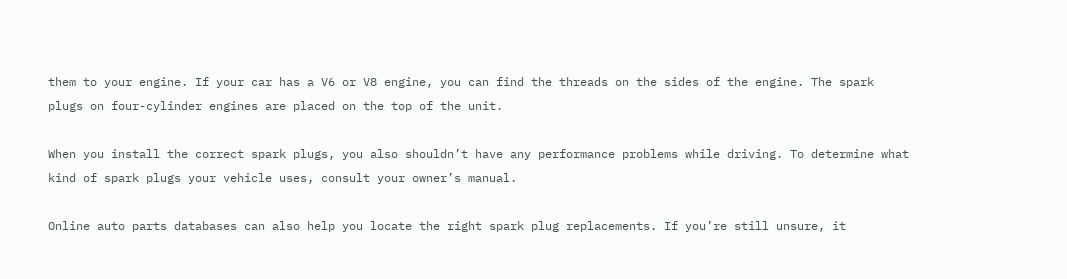them to your engine. If your car has a V6 or V8 engine, you can find the threads on the sides of the engine. The spark plugs on four-cylinder engines are placed on the top of the unit.

When you install the correct spark plugs, you also shouldn’t have any performance problems while driving. To determine what kind of spark plugs your vehicle uses, consult your owner’s manual.

Online auto parts databases can also help you locate the right spark plug replacements. If you’re still unsure, it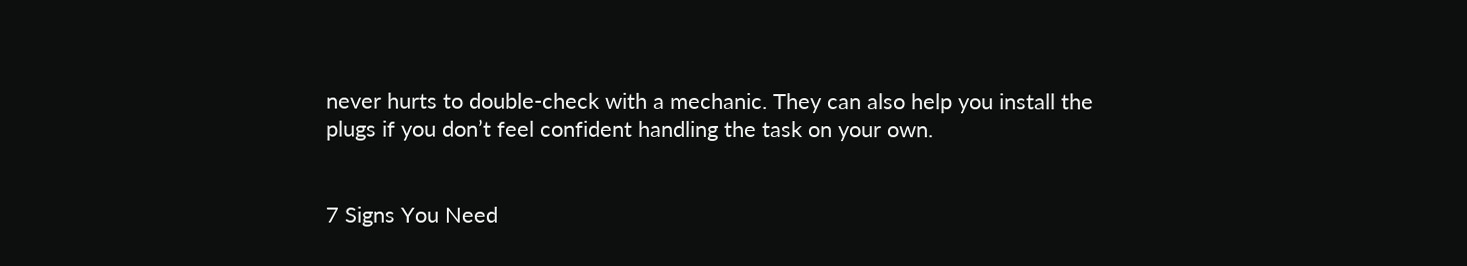never hurts to double-check with a mechanic. They can also help you install the plugs if you don’t feel confident handling the task on your own.


7 Signs You Need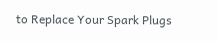to Replace Your Spark Plugs